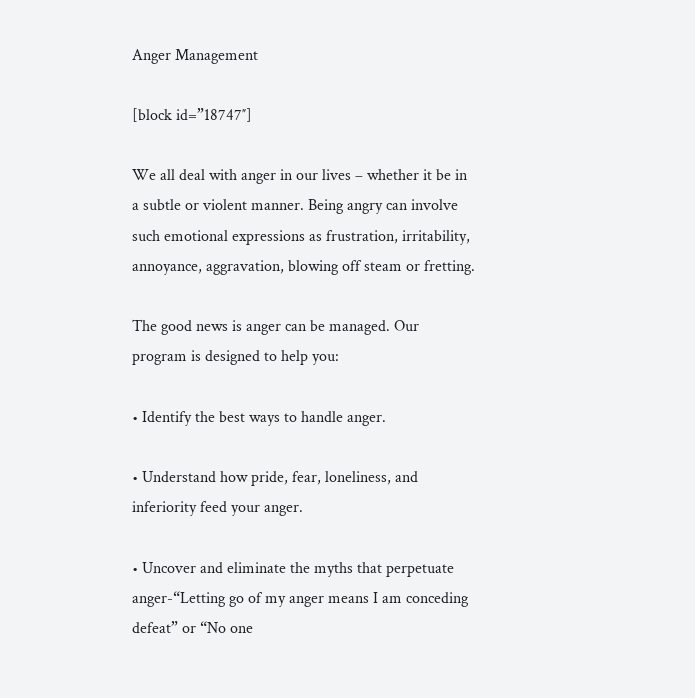Anger Management

[block id=”18747″]

We all deal with anger in our lives – whether it be in a subtle or violent manner. Being angry can involve such emotional expressions as frustration, irritability, annoyance, aggravation, blowing off steam or fretting.

The good news is anger can be managed. Our program is designed to help you:

• Identify the best ways to handle anger.

• Understand how pride, fear, loneliness, and inferiority feed your anger.

• Uncover and eliminate the myths that perpetuate anger-“Letting go of my anger means I am conceding defeat” or “No one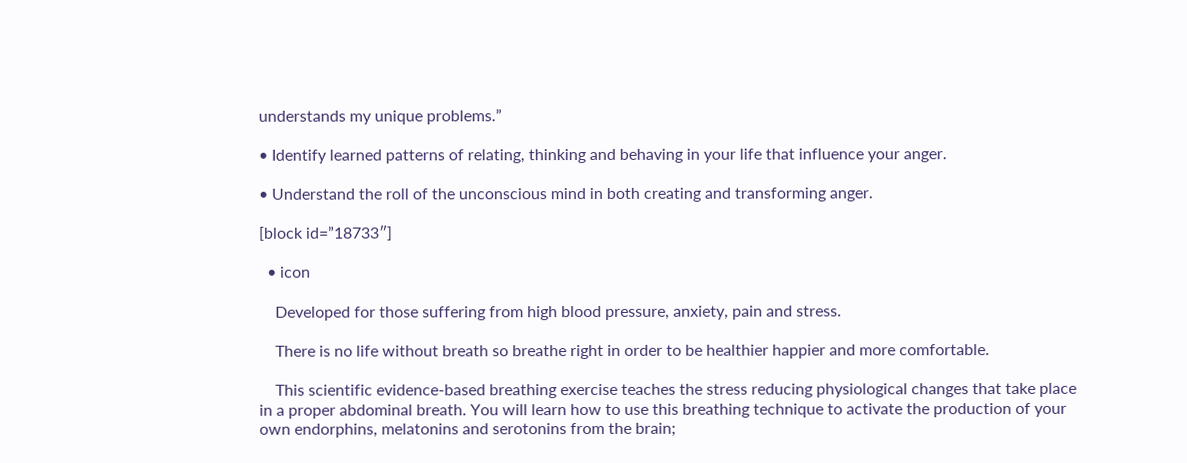understands my unique problems.”

• Identify learned patterns of relating, thinking and behaving in your life that influence your anger.

• Understand the roll of the unconscious mind in both creating and transforming anger.

[block id=”18733″]

  • icon

    Developed for those suffering from high blood pressure, anxiety, pain and stress.

    There is no life without breath so breathe right in order to be healthier happier and more comfortable.

    This scientific evidence-based breathing exercise teaches the stress reducing physiological changes that take place in a proper abdominal breath. You will learn how to use this breathing technique to activate the production of your own endorphins, melatonins and serotonins from the brain;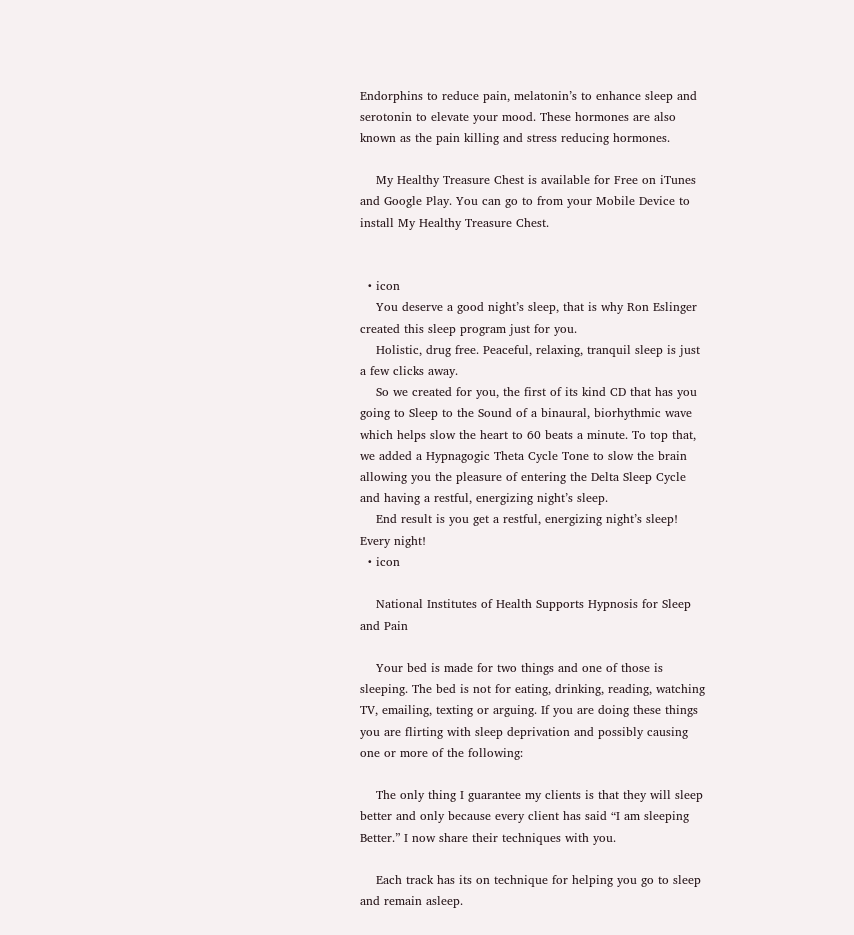Endorphins to reduce pain, melatonin’s to enhance sleep and serotonin to elevate your mood. These hormones are also known as the pain killing and stress reducing hormones.

    My Healthy Treasure Chest is available for Free on iTunes and Google Play. You can go to from your Mobile Device to install My Healthy Treasure Chest.


  • icon
    You deserve a good night’s sleep, that is why Ron Eslinger created this sleep program just for you.
    Holistic, drug free. Peaceful, relaxing, tranquil sleep is just a few clicks away.
    So we created for you, the first of its kind CD that has you going to Sleep to the Sound of a binaural, biorhythmic wave which helps slow the heart to 60 beats a minute. To top that, we added a Hypnagogic Theta Cycle Tone to slow the brain allowing you the pleasure of entering the Delta Sleep Cycle and having a restful, energizing night’s sleep.
    End result is you get a restful, energizing night’s sleep! Every night!
  • icon

    National Institutes of Health Supports Hypnosis for Sleep and Pain

    Your bed is made for two things and one of those is sleeping. The bed is not for eating, drinking, reading, watching TV, emailing, texting or arguing. If you are doing these things you are flirting with sleep deprivation and possibly causing one or more of the following:

    The only thing I guarantee my clients is that they will sleep better and only because every client has said “I am sleeping Better.” I now share their techniques with you.

    Each track has its on technique for helping you go to sleep and remain asleep.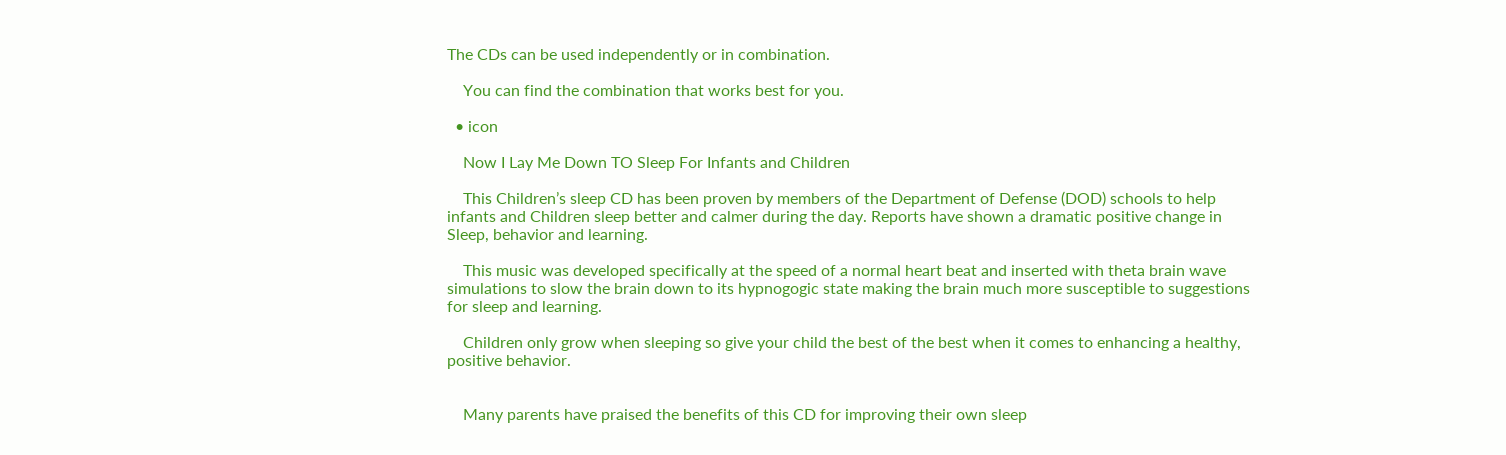The CDs can be used independently or in combination.

    You can find the combination that works best for you.

  • icon

    Now I Lay Me Down TO Sleep For Infants and Children

    This Children’s sleep CD has been proven by members of the Department of Defense (DOD) schools to help infants and Children sleep better and calmer during the day. Reports have shown a dramatic positive change in Sleep, behavior and learning.

    This music was developed specifically at the speed of a normal heart beat and inserted with theta brain wave simulations to slow the brain down to its hypnogogic state making the brain much more susceptible to suggestions for sleep and learning.

    Children only grow when sleeping so give your child the best of the best when it comes to enhancing a healthy, positive behavior.


    Many parents have praised the benefits of this CD for improving their own sleep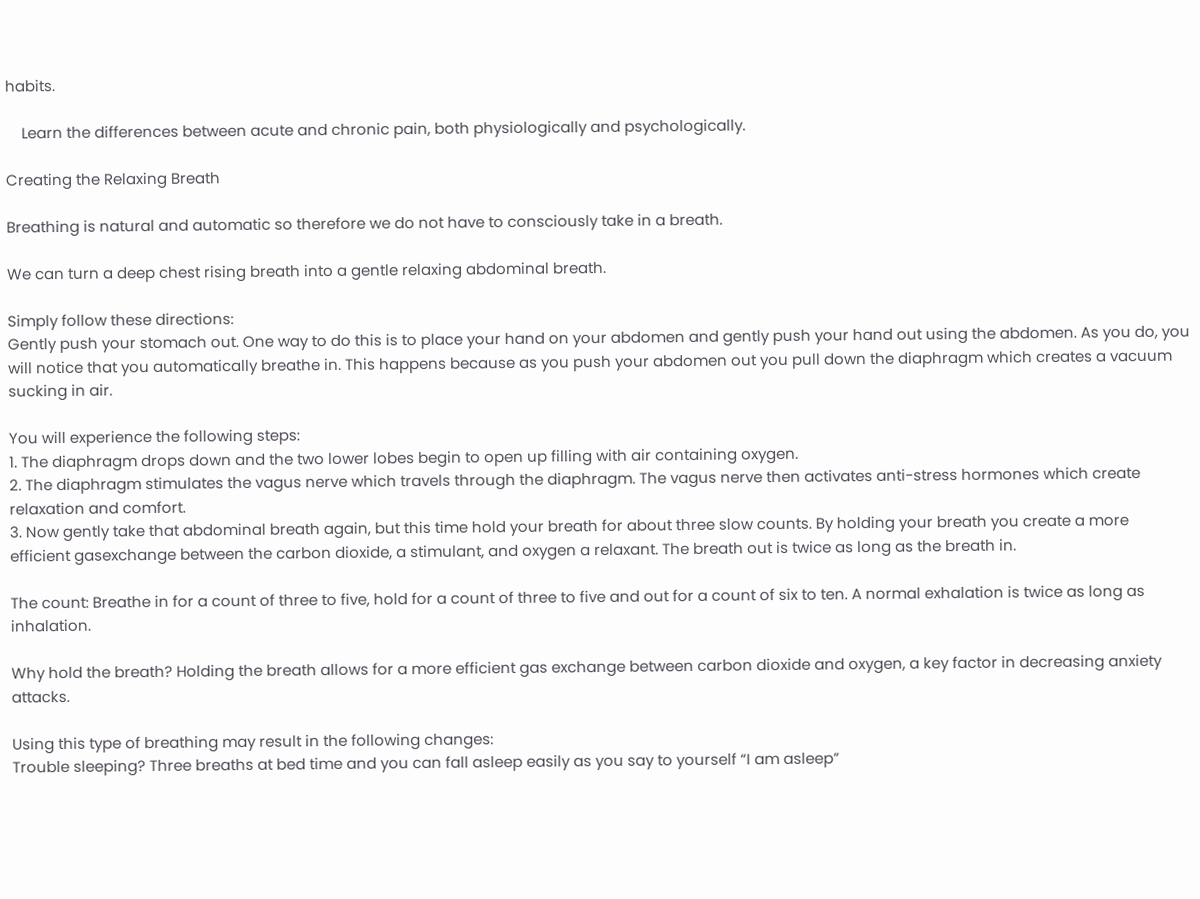habits.

    Learn the differences between acute and chronic pain, both physiologically and psychologically.

Creating the Relaxing Breath

Breathing is natural and automatic so therefore we do not have to consciously take in a breath.

We can turn a deep chest rising breath into a gentle relaxing abdominal breath.

Simply follow these directions:
Gently push your stomach out. One way to do this is to place your hand on your abdomen and gently push your hand out using the abdomen. As you do, you will notice that you automatically breathe in. This happens because as you push your abdomen out you pull down the diaphragm which creates a vacuum sucking in air.

You will experience the following steps:
1. The diaphragm drops down and the two lower lobes begin to open up filling with air containing oxygen.
2. The diaphragm stimulates the vagus nerve which travels through the diaphragm. The vagus nerve then activates anti-stress hormones which create relaxation and comfort.
3. Now gently take that abdominal breath again, but this time hold your breath for about three slow counts. By holding your breath you create a more efficient gasexchange between the carbon dioxide, a stimulant, and oxygen a relaxant. The breath out is twice as long as the breath in.

The count: Breathe in for a count of three to five, hold for a count of three to five and out for a count of six to ten. A normal exhalation is twice as long as inhalation.

Why hold the breath? Holding the breath allows for a more efficient gas exchange between carbon dioxide and oxygen, a key factor in decreasing anxiety attacks.

Using this type of breathing may result in the following changes:
Trouble sleeping? Three breaths at bed time and you can fall asleep easily as you say to yourself “I am asleep”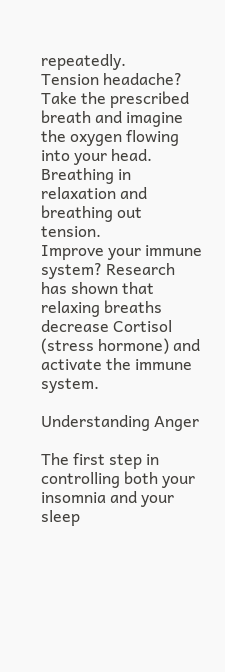repeatedly.
Tension headache? Take the prescribed breath and imagine the oxygen flowing into your head. Breathing in relaxation and breathing out tension.
Improve your immune system? Research has shown that relaxing breaths decrease Cortisol (stress hormone) and activate the immune system.

Understanding Anger

The first step in controlling both your insomnia and your sleep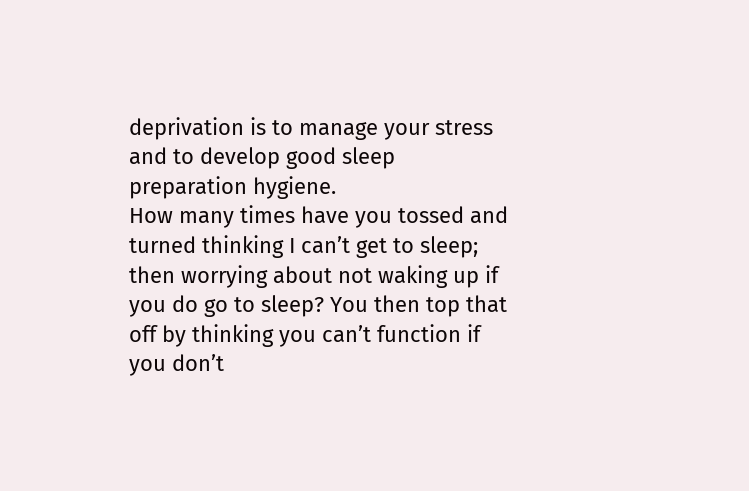deprivation is to manage your stress and to develop good sleep preparation hygiene.
How many times have you tossed and turned thinking I can’t get to sleep; then worrying about not waking up if you do go to sleep? You then top that off by thinking you can’t function if you don’t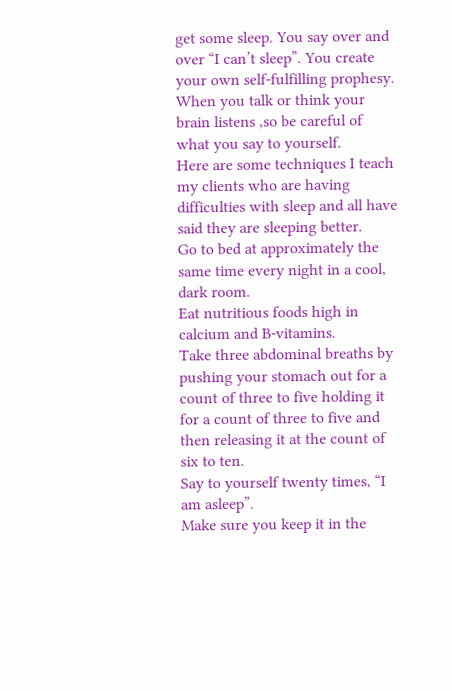get some sleep. You say over and over “I can’t sleep”. You create your own self-fulfilling prophesy. When you talk or think your brain listens ,so be careful of what you say to yourself.
Here are some techniques I teach my clients who are having difficulties with sleep and all have said they are sleeping better.
Go to bed at approximately the same time every night in a cool, dark room.
Eat nutritious foods high in calcium and B-vitamins.
Take three abdominal breaths by pushing your stomach out for a count of three to five holding it for a count of three to five and then releasing it at the count of six to ten.
Say to yourself twenty times, “I am asleep”.
Make sure you keep it in the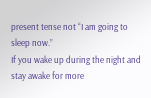present tense not “I am going to sleep now.”
If you wake up during the night and stay awake for more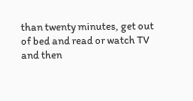than twenty minutes, get out of bed and read or watch TV and then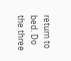return to bed. Do the three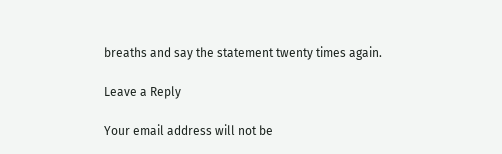breaths and say the statement twenty times again.

Leave a Reply

Your email address will not be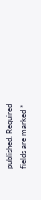published. Required fields are marked *